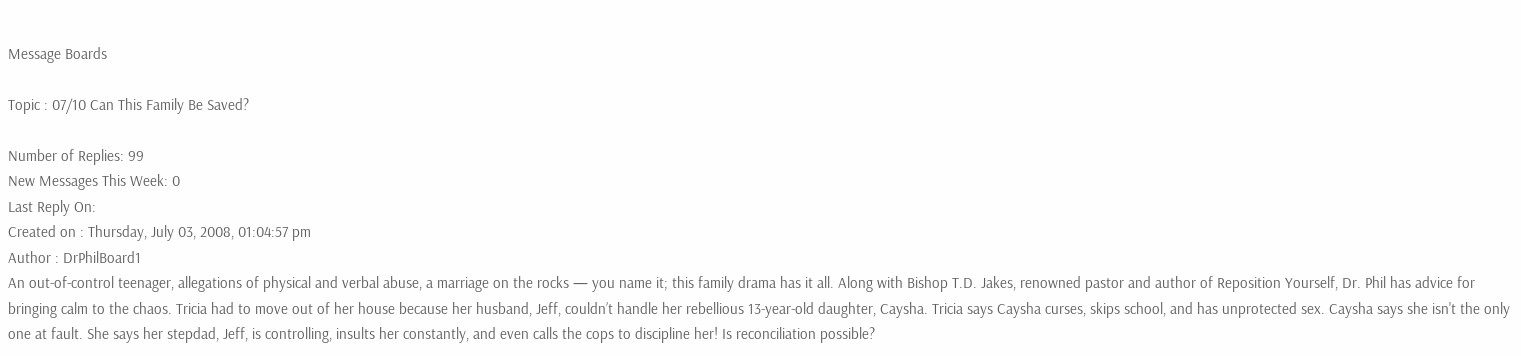Message Boards

Topic : 07/10 Can This Family Be Saved?

Number of Replies: 99
New Messages This Week: 0
Last Reply On:
Created on : Thursday, July 03, 2008, 01:04:57 pm
Author : DrPhilBoard1
An out-of-control teenager, allegations of physical and verbal abuse, a marriage on the rocks — you name it; this family drama has it all. Along with Bishop T.D. Jakes, renowned pastor and author of Reposition Yourself, Dr. Phil has advice for bringing calm to the chaos. Tricia had to move out of her house because her husband, Jeff, couldn’t handle her rebellious 13-year-old daughter, Caysha. Tricia says Caysha curses, skips school, and has unprotected sex. Caysha says she isn't the only one at fault. She says her stepdad, Jeff, is controlling, insults her constantly, and even calls the cops to discipline her! Is reconciliation possible?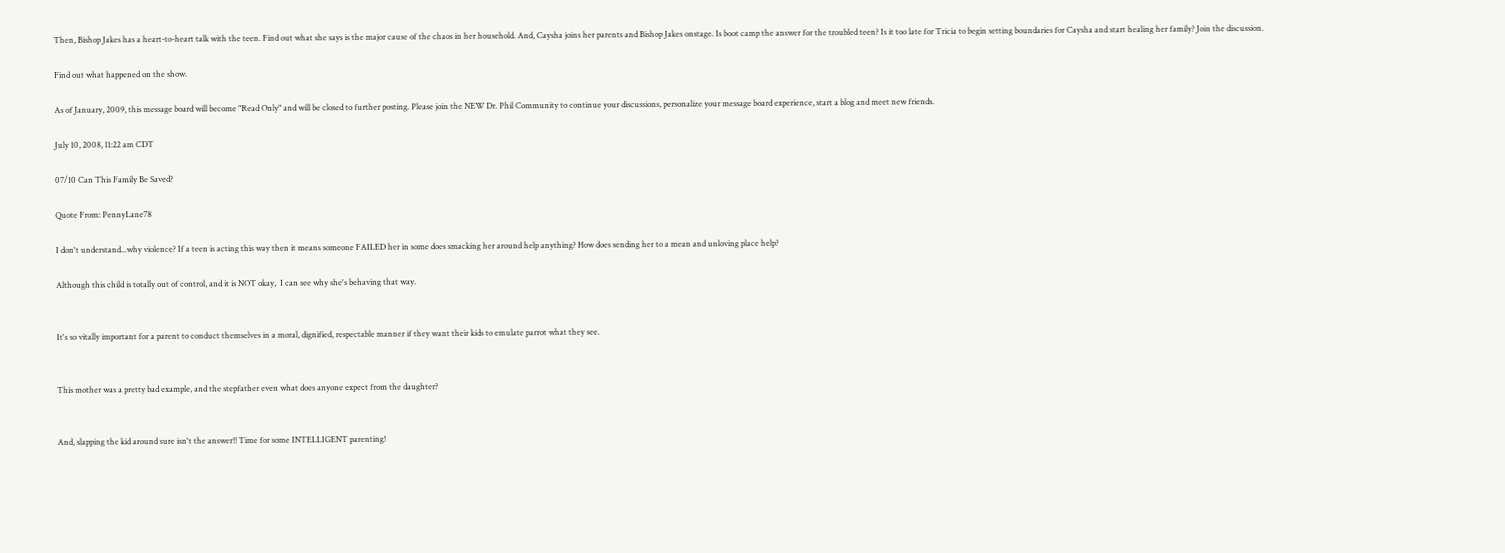Then, Bishop Jakes has a heart-to-heart talk with the teen. Find out what she says is the major cause of the chaos in her household. And, Caysha joins her parents and Bishop Jakes onstage. Is boot camp the answer for the troubled teen? Is it too late for Tricia to begin setting boundaries for Caysha and start healing her family? Join the discussion.

Find out what happened on the show.

As of January, 2009, this message board will become "Read Only" and will be closed to further posting. Please join the NEW Dr. Phil Community to continue your discussions, personalize your message board experience, start a blog and meet new friends.

July 10, 2008, 11:22 am CDT

07/10 Can This Family Be Saved?

Quote From: PennyLane78

I don't understand...why violence? If a teen is acting this way then it means someone FAILED her in some does smacking her around help anything? How does sending her to a mean and unloving place help?

Although this child is totally out of control, and it is NOT okay,  I can see why she's behaving that way.


It's so vitally important for a parent to conduct themselves in a moral, dignified, respectable manner if they want their kids to emulate parrot what they see.


This mother was a pretty bad example, and the stepfather even what does anyone expect from the daughter?


And, slapping the kid around sure isn't the answer!! Time for some INTELLIGENT parenting!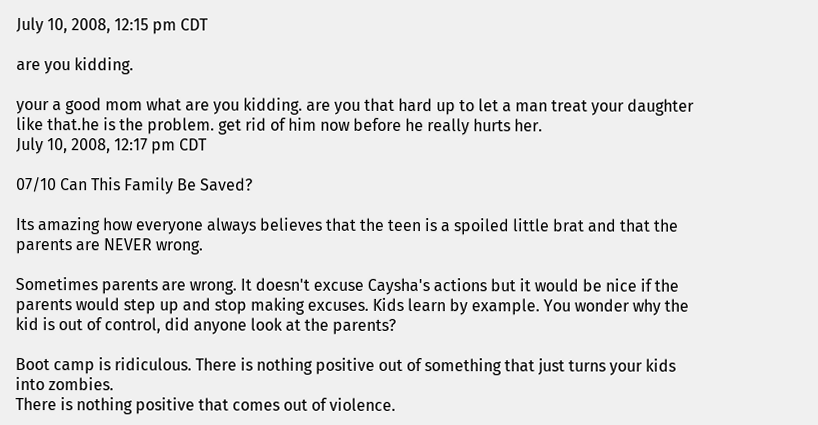July 10, 2008, 12:15 pm CDT

are you kidding.

your a good mom what are you kidding. are you that hard up to let a man treat your daughter like that.he is the problem. get rid of him now before he really hurts her.
July 10, 2008, 12:17 pm CDT

07/10 Can This Family Be Saved?

Its amazing how everyone always believes that the teen is a spoiled little brat and that the parents are NEVER wrong.

Sometimes parents are wrong. It doesn't excuse Caysha's actions but it would be nice if the parents would step up and stop making excuses. Kids learn by example. You wonder why the kid is out of control, did anyone look at the parents?

Boot camp is ridiculous. There is nothing positive out of something that just turns your kids into zombies.
There is nothing positive that comes out of violence.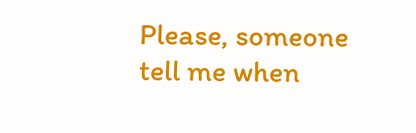Please, someone tell me when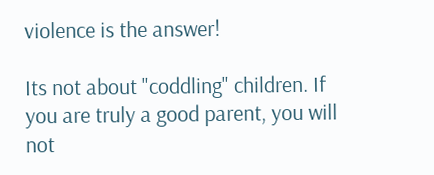violence is the answer!

Its not about "coddling" children. If you are truly a good parent, you will not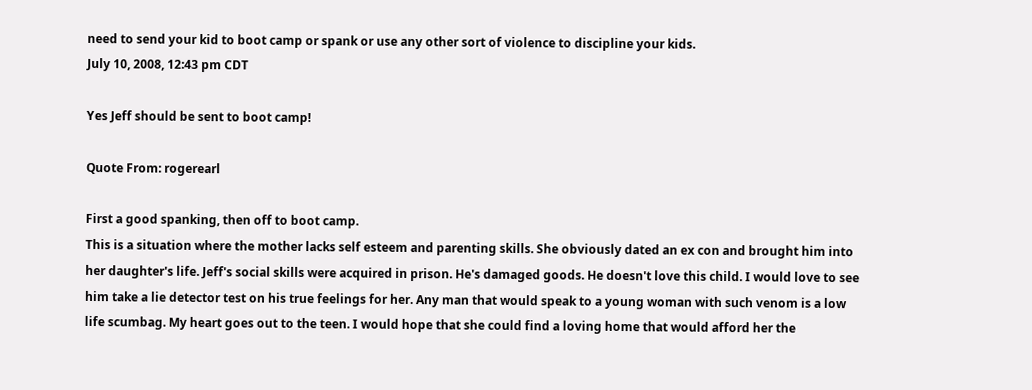need to send your kid to boot camp or spank or use any other sort of violence to discipline your kids.
July 10, 2008, 12:43 pm CDT

Yes Jeff should be sent to boot camp!

Quote From: rogerearl

First a good spanking, then off to boot camp.
This is a situation where the mother lacks self esteem and parenting skills. She obviously dated an ex con and brought him into her daughter's life. Jeff's social skills were acquired in prison. He's damaged goods. He doesn't love this child. I would love to see him take a lie detector test on his true feelings for her. Any man that would speak to a young woman with such venom is a low life scumbag. My heart goes out to the teen. I would hope that she could find a loving home that would afford her the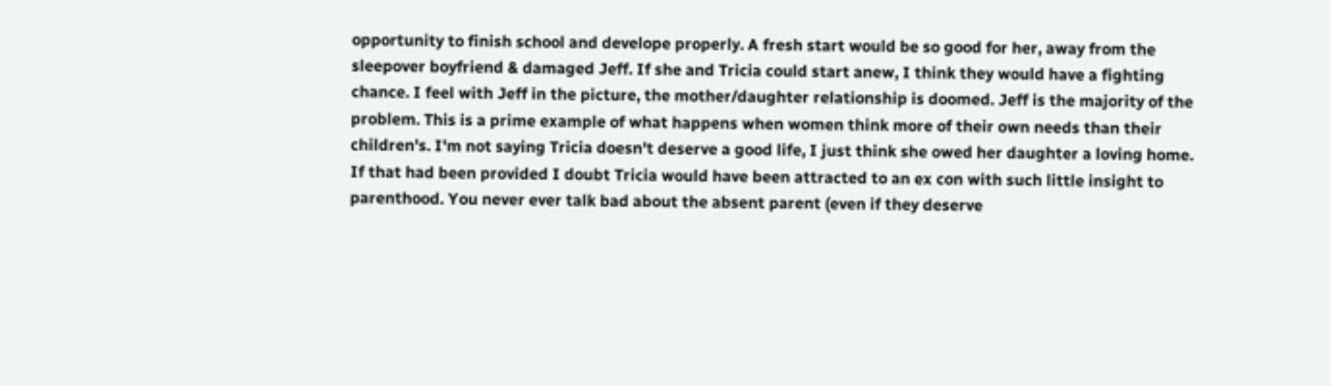opportunity to finish school and develope properly. A fresh start would be so good for her, away from the sleepover boyfriend & damaged Jeff. If she and Tricia could start anew, I think they would have a fighting chance. I feel with Jeff in the picture, the mother/daughter relationship is doomed. Jeff is the majority of the problem. This is a prime example of what happens when women think more of their own needs than their children's. I'm not saying Tricia doesn't deserve a good life, I just think she owed her daughter a loving home. If that had been provided I doubt Tricia would have been attracted to an ex con with such little insight to parenthood. You never ever talk bad about the absent parent (even if they deserve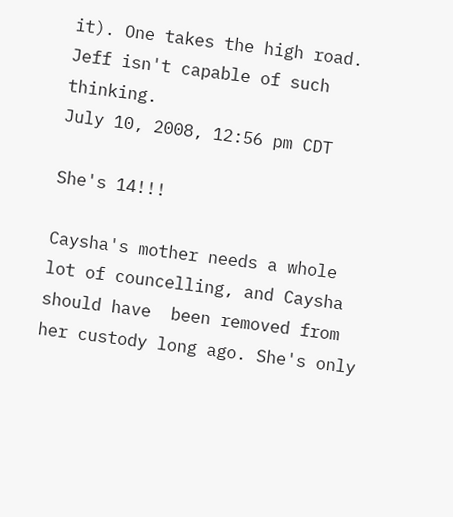it). One takes the high road. Jeff isn't capable of such thinking.
July 10, 2008, 12:56 pm CDT

She's 14!!!

Caysha's mother needs a whole lot of councelling, and Caysha should have  been removed from her custody long ago. She's only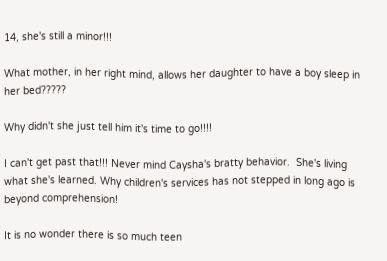14, she's still a minor!!!

What mother, in her right mind, allows her daughter to have a boy sleep in her bed?????

Why didn't she just tell him it's time to go!!!!

I can't get past that!!! Never mind Caysha's bratty behavior.  She's living what she's learned. Why children's services has not stepped in long ago is beyond comprehension!

It is no wonder there is so much teen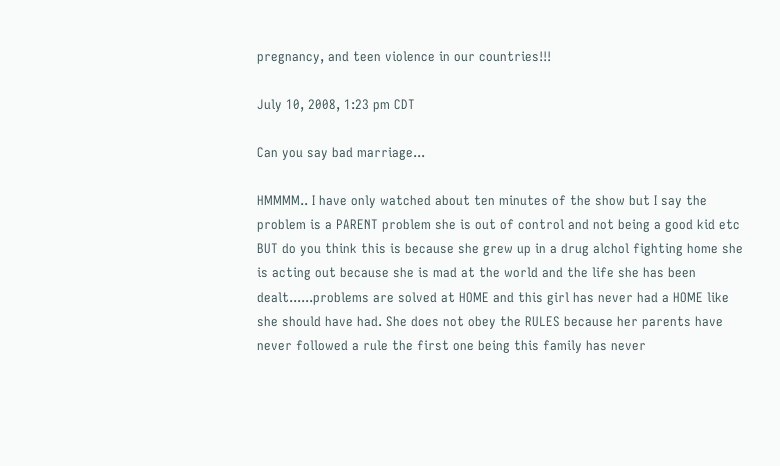pregnancy, and teen violence in our countries!!!

July 10, 2008, 1:23 pm CDT

Can you say bad marriage...

HMMMM.. I have only watched about ten minutes of the show but I say the problem is a PARENT problem she is out of control and not being a good kid etc BUT do you think this is because she grew up in a drug alchol fighting home she is acting out because she is mad at the world and the life she has been dealt......problems are solved at HOME and this girl has never had a HOME like she should have had. She does not obey the RULES because her parents have never followed a rule the first one being this family has never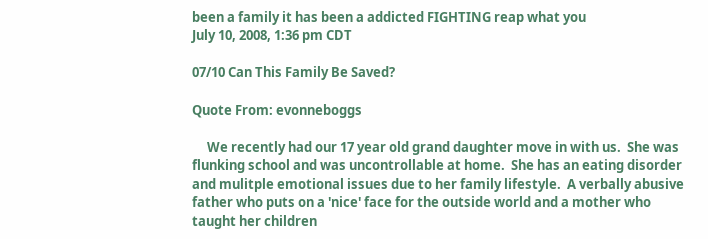been a family it has been a addicted FIGHTING reap what you
July 10, 2008, 1:36 pm CDT

07/10 Can This Family Be Saved?

Quote From: evonneboggs

     We recently had our 17 year old grand daughter move in with us.  She was flunking school and was uncontrollable at home.  She has an eating disorder and mulitple emotional issues due to her family lifestyle.  A verbally abusive father who puts on a 'nice' face for the outside world and a mother who taught her children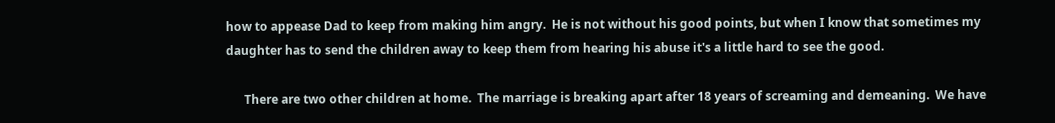how to appease Dad to keep from making him angry.  He is not without his good points, but when I know that sometimes my daughter has to send the children away to keep them from hearing his abuse it's a little hard to see the good.

      There are two other children at home.  The marriage is breaking apart after 18 years of screaming and demeaning.  We have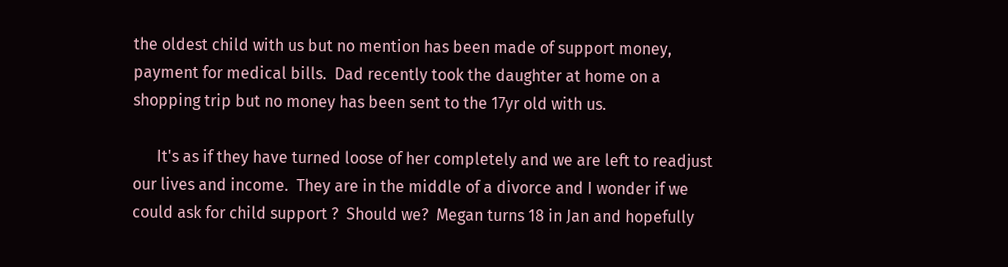the oldest child with us but no mention has been made of support money, payment for medical bills.  Dad recently took the daughter at home on a shopping trip but no money has been sent to the 17yr old with us.

      It's as if they have turned loose of her completely and we are left to readjust our lives and income.  They are in the middle of a divorce and I wonder if we could ask for child support ?  Should we?  Megan turns 18 in Jan and hopefully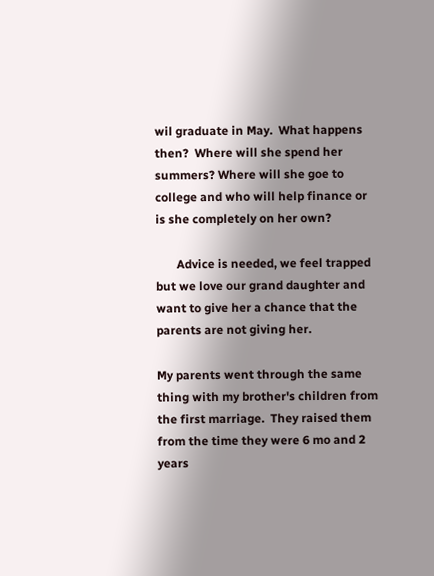wil graduate in May.  What happens then?  Where will she spend her summers? Where will she goe to college and who will help finance or is she completely on her own?

       Advice is needed, we feel trapped but we love our grand daughter and want to give her a chance that the parents are not giving her.

My parents went through the same thing with my brother's children from the first marriage.  They raised them from the time they were 6 mo and 2 years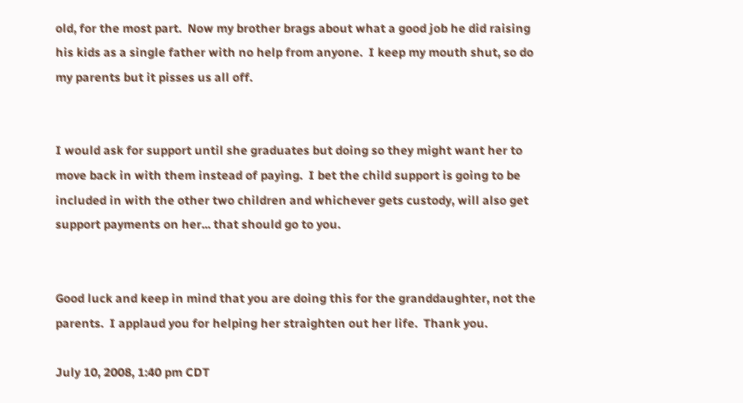old, for the most part.  Now my brother brags about what a good job he did raising his kids as a single father with no help from anyone.  I keep my mouth shut, so do my parents but it pisses us all off.


I would ask for support until she graduates but doing so they might want her to move back in with them instead of paying.  I bet the child support is going to be included in with the other two children and whichever gets custody, will also get support payments on her... that should go to you.


Good luck and keep in mind that you are doing this for the granddaughter, not the parents.  I applaud you for helping her straighten out her life.  Thank you.

July 10, 2008, 1:40 pm CDT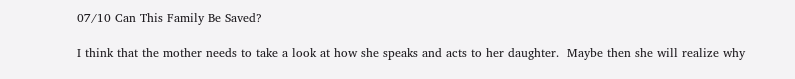07/10 Can This Family Be Saved?

I think that the mother needs to take a look at how she speaks and acts to her daughter.  Maybe then she will realize why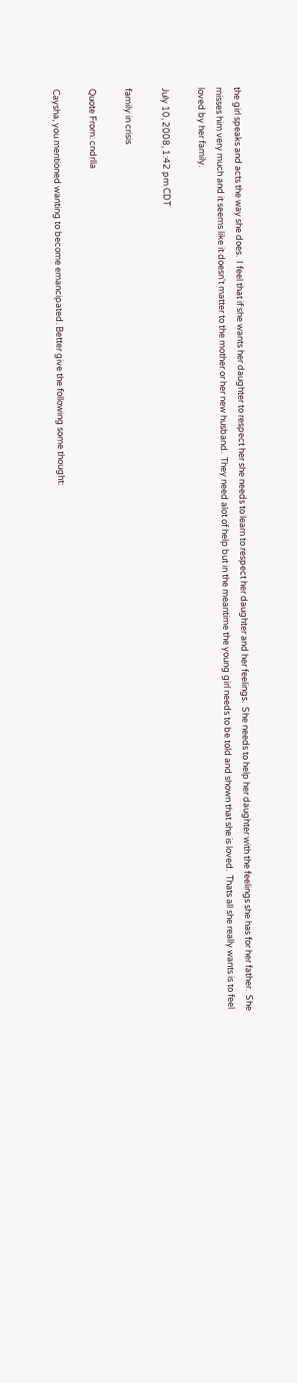the girl speaks and acts the way she does.  I feel that if she wants her daughter to respect her she needs to learn to respect her daughter and her feelings.  She needs to help her daughter with the feelings she has for her father.  She misses him very much and it seems like it doesn't matter to the mother or her new husband.  They need alot of help but in the meantime the young girl needs to be told and shown that she is loved.  Thats all she really wants is to feel loved by her family.

July 10, 2008, 1:42 pm CDT

family in crisis

Quote From: cndrlla

Caysha, you mentioned wanting to become emancipated. Better give the following some thought: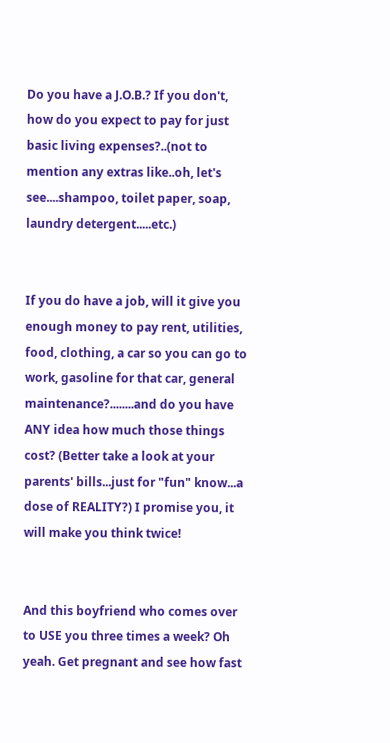Do you have a J.O.B.? If you don't, how do you expect to pay for just basic living expenses?..(not to mention any extras like..oh, let's see....shampoo, toilet paper, soap, laundry detergent.....etc.)


If you do have a job, will it give you enough money to pay rent, utilities, food, clothing, a car so you can go to work, gasoline for that car, general maintenance?........and do you have ANY idea how much those things cost? (Better take a look at your parents' bills...just for "fun" know...a dose of REALITY?) I promise you, it will make you think twice!


And this boyfriend who comes over to USE you three times a week? Oh yeah. Get pregnant and see how fast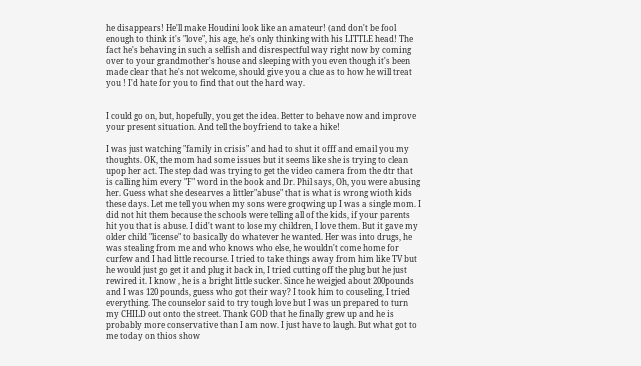he disappears! He'll make Houdini look like an amateur! (and don't be fool enough to think it's "love", his age, he's only thinking with his LITTLE head! The fact he's behaving in such a selfish and disrespectful way right now by coming over to your grandmother's house and sleeping with you even though it's been made clear that he's not welcome, should give you a clue as to how he will treat you ! I'd hate for you to find that out the hard way.


I could go on, but, hopefully, you get the idea. Better to behave now and improve your present situation. And tell the boyfriend to take a hike!

I was just watching "family in crisis" and had to shut it offf and email you my thoughts. OK, the mom had some issues but it seems like she is trying to clean upop her act. The step dad was trying to get the video camera from the dtr that is calling him every "F" word in the book and Dr. Phil says, Oh, you were abusing her. Guess what she desearves a littler"abuse" that is what is wrong wioth kids these days. Let me tell you when my sons were groqwing up I was a single mom. I did not hit them because the schools were telling all of the kids, if your parents hit you that is abuse. I did't want to lose my children, I love them. But it gave my older child "license" to basically do whatever he wanted. Her was into drugs, he was stealing from me and who knows who else, he wouldn't come home for curfew and I had little recourse. I tried to take things away from him like TV but he would just go get it and plug it back in, I tried cutting off the plug but he just rewired it. I know , he is a bright little sucker. Since he weigjed about 200pounds and I was 120 pounds, guess who got their way? I took him to couseling, I tried everything. The counselor said to try tough love but I was un prepared to turn my CHILD out onto the street. Thank GOD that he finally grew up and he is probably more conservative than I am now. I just have to laugh. But what got to me today on thios show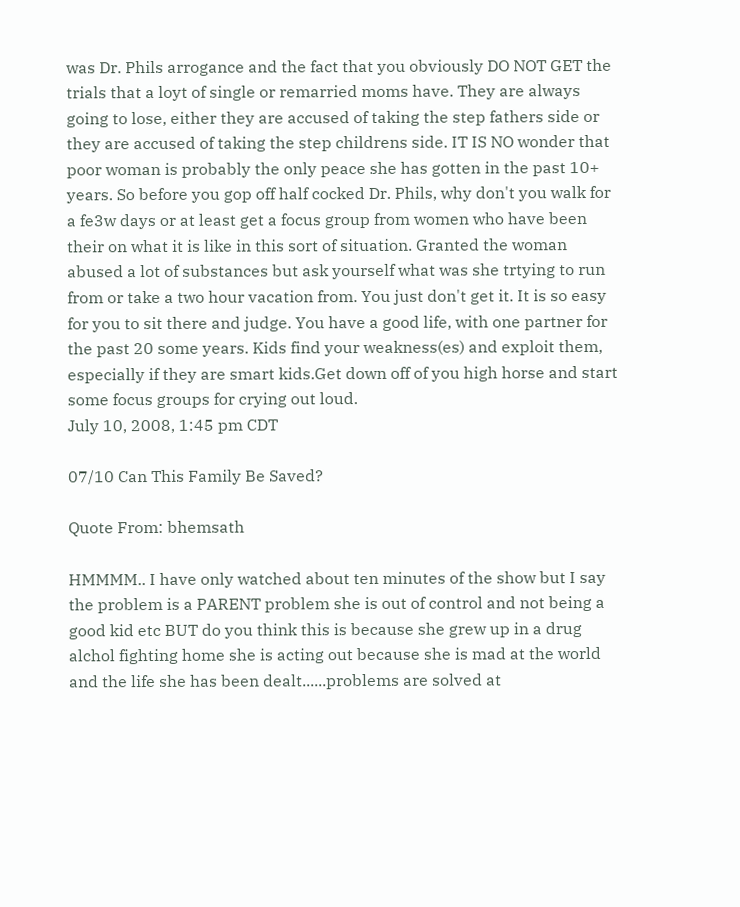was Dr. Phils arrogance and the fact that you obviously DO NOT GET the trials that a loyt of single or remarried moms have. They are always going to lose, either they are accused of taking the step fathers side or they are accused of taking the step childrens side. IT IS NO wonder that poor woman is probably the only peace she has gotten in the past 10+ years. So before you gop off half cocked Dr. Phils, why don't you walk for a fe3w days or at least get a focus group from women who have been their on what it is like in this sort of situation. Granted the woman abused a lot of substances but ask yourself what was she trtying to run from or take a two hour vacation from. You just don't get it. It is so easy for you to sit there and judge. You have a good life, with one partner for the past 20 some years. Kids find your weakness(es) and exploit them, especially if they are smart kids.Get down off of you high horse and start some focus groups for crying out loud.
July 10, 2008, 1:45 pm CDT

07/10 Can This Family Be Saved?

Quote From: bhemsath

HMMMM.. I have only watched about ten minutes of the show but I say the problem is a PARENT problem she is out of control and not being a good kid etc BUT do you think this is because she grew up in a drug alchol fighting home she is acting out because she is mad at the world and the life she has been dealt......problems are solved at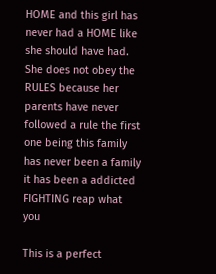HOME and this girl has never had a HOME like she should have had. She does not obey the RULES because her parents have never followed a rule the first one being this family has never been a family it has been a addicted FIGHTING reap what you

This is a perfect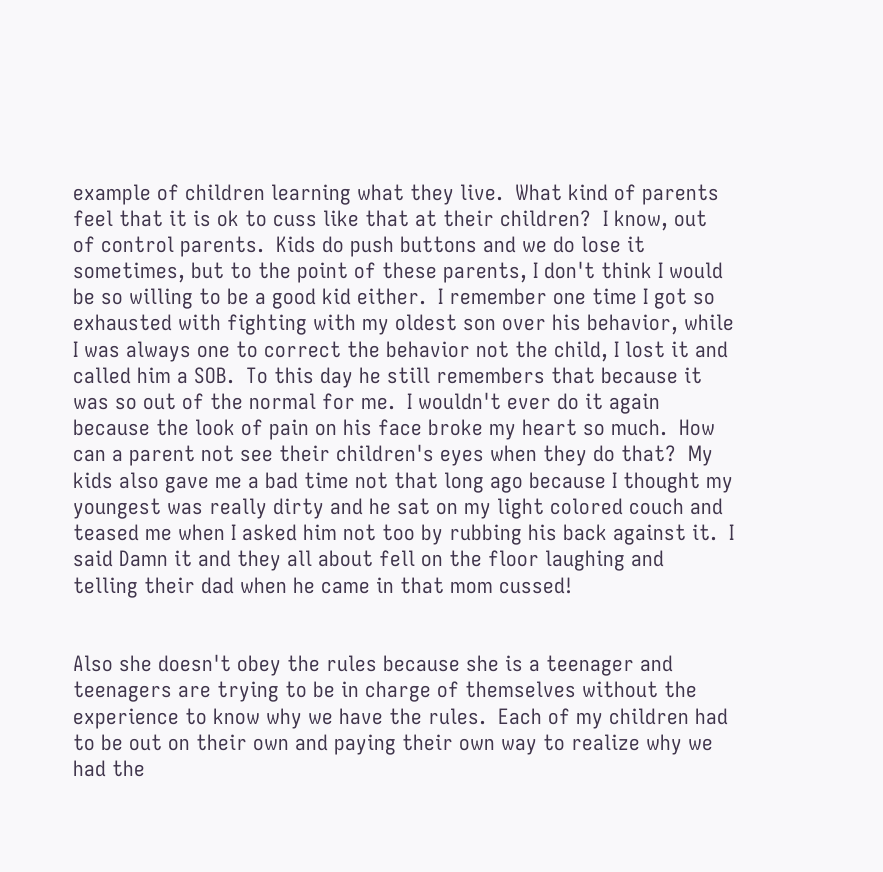example of children learning what they live.  What kind of parents feel that it is ok to cuss like that at their children?  I know, out of control parents.  Kids do push buttons and we do lose it sometimes, but to the point of these parents, I don't think I would be so willing to be a good kid either.  I remember one time I got so exhausted with fighting with my oldest son over his behavior, while I was always one to correct the behavior not the child, I lost it and called him a SOB.  To this day he still remembers that because it was so out of the normal for me.  I wouldn't ever do it again because the look of pain on his face broke my heart so much.  How can a parent not see their children's eyes when they do that?  My kids also gave me a bad time not that long ago because I thought my youngest was really dirty and he sat on my light colored couch and teased me when I asked him not too by rubbing his back against it.  I said Damn it and they all about fell on the floor laughing and telling their dad when he came in that mom cussed!


Also she doesn't obey the rules because she is a teenager and teenagers are trying to be in charge of themselves without the experience to know why we have the rules.  Each of my children had to be out on their own and paying their own way to realize why we had the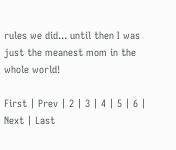rules we did... until then I was just the meanest mom in the whole world!

First | Prev | 2 | 3 | 4 | 5 | 6 | Next | Last